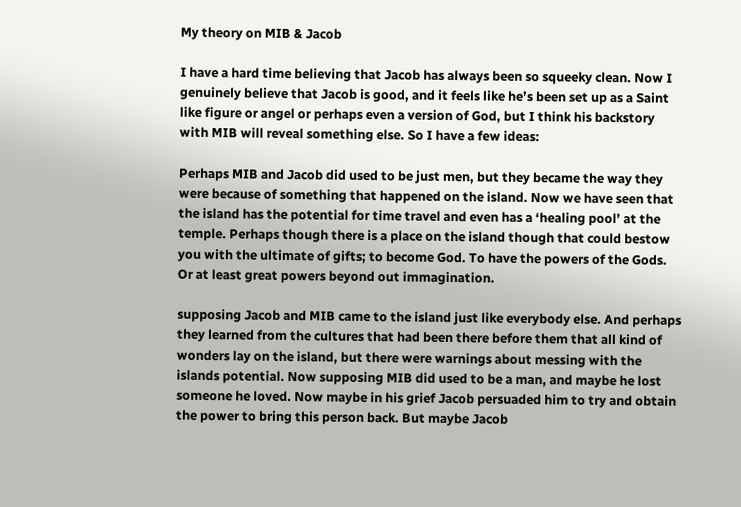My theory on MIB & Jacob

I have a hard time believing that Jacob has always been so squeeky clean. Now I genuinely believe that Jacob is good, and it feels like he’s been set up as a Saint like figure or angel or perhaps even a version of God, but I think his backstory with MIB will reveal something else. So I have a few ideas:

Perhaps MIB and Jacob did used to be just men, but they became the way they were because of something that happened on the island. Now we have seen that the island has the potential for time travel and even has a ‘healing pool’ at the temple. Perhaps though there is a place on the island though that could bestow you with the ultimate of gifts; to become God. To have the powers of the Gods. Or at least great powers beyond out immagination.

supposing Jacob and MIB came to the island just like everybody else. And perhaps they learned from the cultures that had been there before them that all kind of wonders lay on the island, but there were warnings about messing with the islands potential. Now supposing MIB did used to be a man, and maybe he lost someone he loved. Now maybe in his grief Jacob persuaded him to try and obtain the power to bring this person back. But maybe Jacob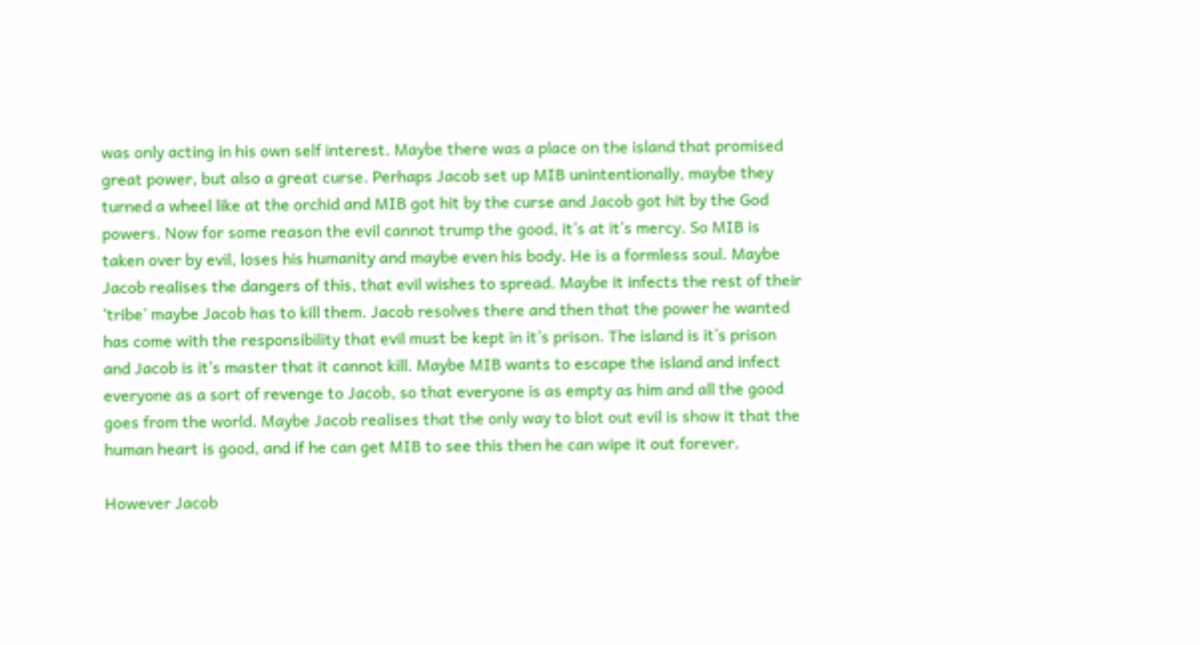was only acting in his own self interest. Maybe there was a place on the island that promised great power, but also a great curse. Perhaps Jacob set up MIB unintentionally, maybe they turned a wheel like at the orchid and MIB got hit by the curse and Jacob got hit by the God powers. Now for some reason the evil cannot trump the good, it’s at it’s mercy. So MIB is taken over by evil, loses his humanity and maybe even his body. He is a formless soul. Maybe Jacob realises the dangers of this, that evil wishes to spread. Maybe it infects the rest of their ‘tribe’ maybe Jacob has to kill them. Jacob resolves there and then that the power he wanted has come with the responsibility that evil must be kept in it’s prison. The island is it’s prison and Jacob is it’s master that it cannot kill. Maybe MIB wants to escape the island and infect everyone as a sort of revenge to Jacob, so that everyone is as empty as him and all the good goes from the world. Maybe Jacob realises that the only way to blot out evil is show it that the human heart is good, and if he can get MIB to see this then he can wipe it out forever.

However Jacob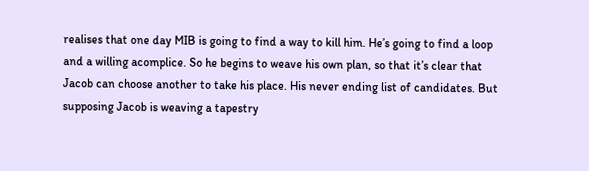realises that one day MIB is going to find a way to kill him. He’s going to find a loop and a willing acomplice. So he begins to weave his own plan, so that it’s clear that Jacob can choose another to take his place. His never ending list of candidates. But supposing Jacob is weaving a tapestry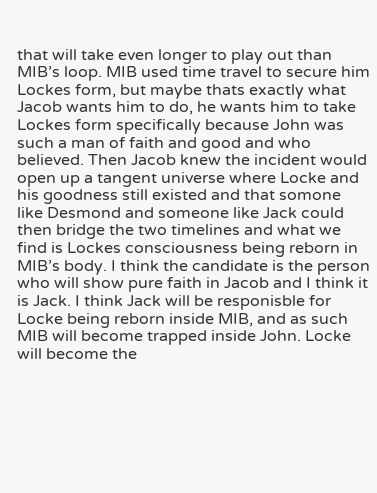that will take even longer to play out than MIB’s loop. MIB used time travel to secure him Lockes form, but maybe thats exactly what Jacob wants him to do, he wants him to take Lockes form specifically because John was such a man of faith and good and who believed. Then Jacob knew the incident would open up a tangent universe where Locke and his goodness still existed and that somone like Desmond and someone like Jack could then bridge the two timelines and what we find is Lockes consciousness being reborn in MIB’s body. I think the candidate is the person who will show pure faith in Jacob and I think it is Jack. I think Jack will be responisble for Locke being reborn inside MIB, and as such MIB will become trapped inside John. Locke will become the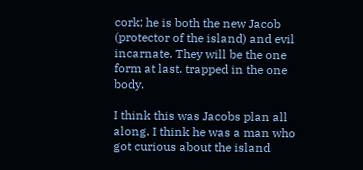cork; he is both the new Jacob (protector of the island) and evil incarnate. They will be the one form at last. trapped in the one body.

I think this was Jacobs plan all along. I think he was a man who got curious about the island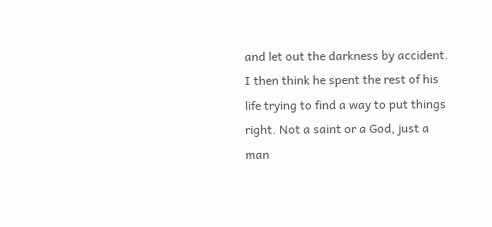and let out the darkness by accident. I then think he spent the rest of his life trying to find a way to put things right. Not a saint or a God, just a man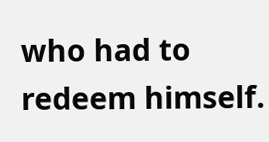who had to redeem himself.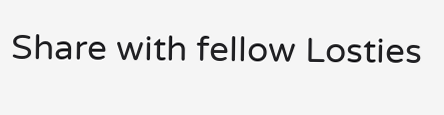Share with fellow Losties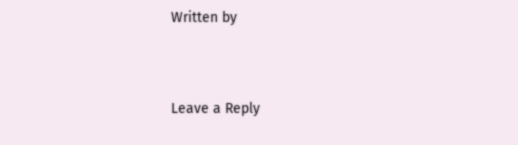Written by


Leave a Reply